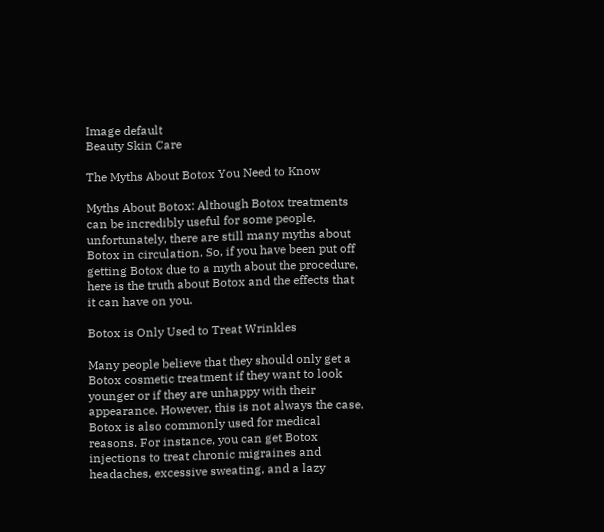Image default
Beauty Skin Care

The Myths About Botox You Need to Know

Myths About Botox: Although Botox treatments can be incredibly useful for some people, unfortunately, there are still many myths about Botox in circulation. So, if you have been put off getting Botox due to a myth about the procedure, here is the truth about Botox and the effects that it can have on you.

Botox is Only Used to Treat Wrinkles

Many people believe that they should only get a Botox cosmetic treatment if they want to look younger or if they are unhappy with their appearance. However, this is not always the case. Botox is also commonly used for medical reasons. For instance, you can get Botox injections to treat chronic migraines and headaches, excessive sweating, and a lazy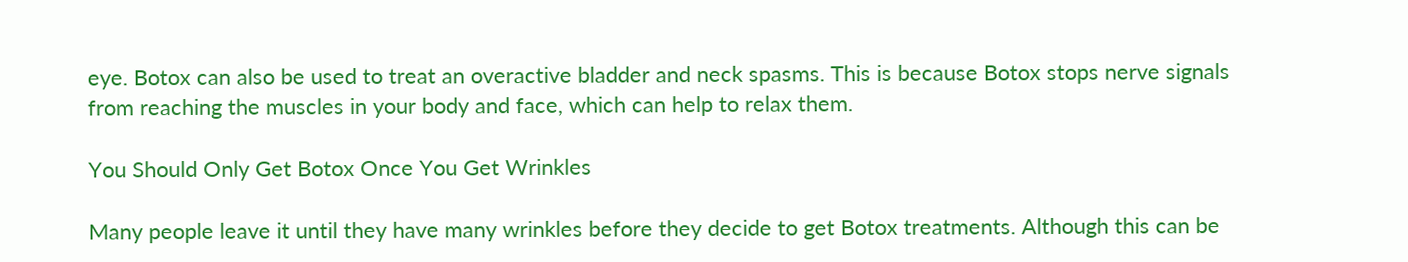eye. Botox can also be used to treat an overactive bladder and neck spasms. This is because Botox stops nerve signals from reaching the muscles in your body and face, which can help to relax them.

You Should Only Get Botox Once You Get Wrinkles

Many people leave it until they have many wrinkles before they decide to get Botox treatments. Although this can be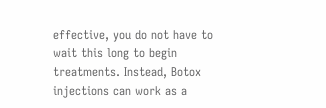effective, you do not have to wait this long to begin treatments. Instead, Botox injections can work as a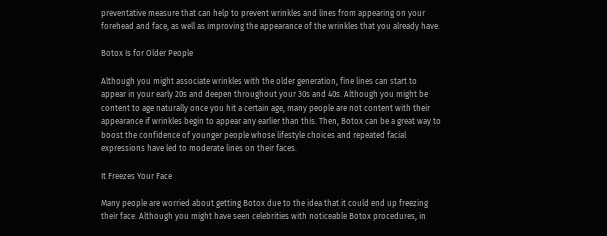preventative measure that can help to prevent wrinkles and lines from appearing on your forehead and face, as well as improving the appearance of the wrinkles that you already have.

Botox Is for Older People

Although you might associate wrinkles with the older generation, fine lines can start to appear in your early 20s and deepen throughout your 30s and 40s. Although you might be content to age naturally once you hit a certain age, many people are not content with their appearance if wrinkles begin to appear any earlier than this. Then, Botox can be a great way to boost the confidence of younger people whose lifestyle choices and repeated facial expressions have led to moderate lines on their faces.

It Freezes Your Face

Many people are worried about getting Botox due to the idea that it could end up freezing their face. Although you might have seen celebrities with noticeable Botox procedures, in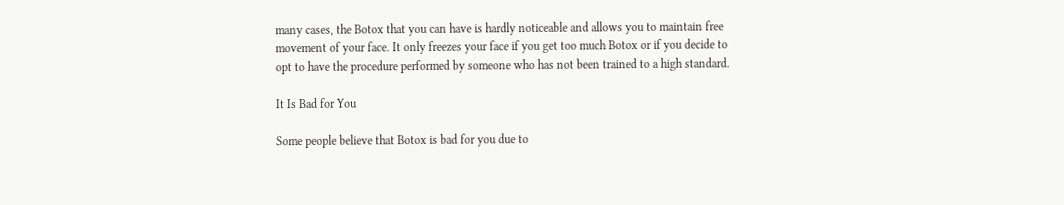many cases, the Botox that you can have is hardly noticeable and allows you to maintain free movement of your face. It only freezes your face if you get too much Botox or if you decide to opt to have the procedure performed by someone who has not been trained to a high standard.

It Is Bad for You

Some people believe that Botox is bad for you due to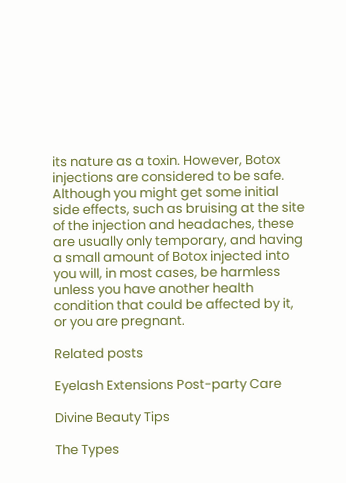its nature as a toxin. However, Botox injections are considered to be safe. Although you might get some initial side effects, such as bruising at the site of the injection and headaches, these are usually only temporary, and having a small amount of Botox injected into you will, in most cases, be harmless unless you have another health condition that could be affected by it, or you are pregnant.

Related posts

Eyelash Extensions Post-party Care

Divine Beauty Tips

The Types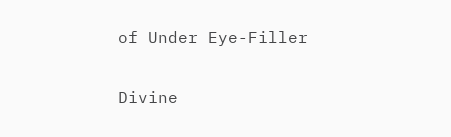of Under Eye-Filler

Divine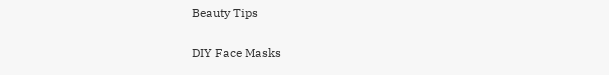Beauty Tips

DIY Face Masks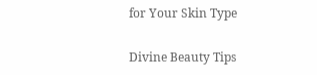for Your Skin Type

Divine Beauty Tips